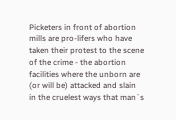Picketers in front of abortion mills are pro-lifers who have taken their protest to the scene of the crime - the abortion facilities where the unborn are (or will be) attacked and slain in the cruelest ways that man`s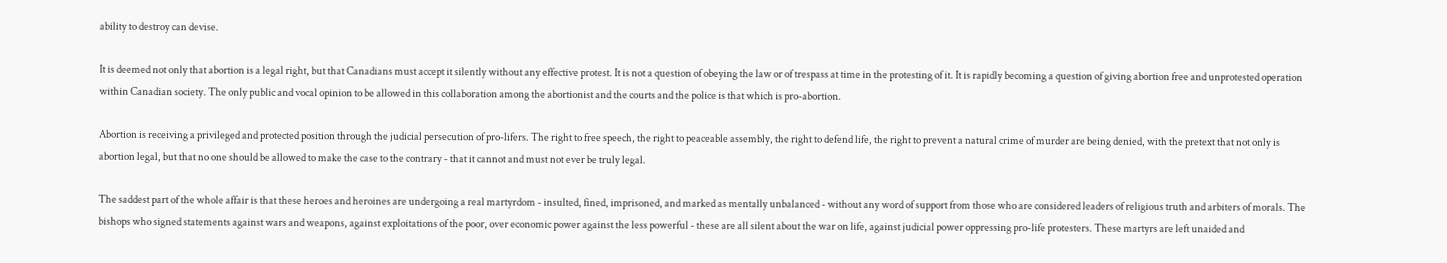ability to destroy can devise.

It is deemed not only that abortion is a legal right, but that Canadians must accept it silently without any effective protest. It is not a question of obeying the law or of trespass at time in the protesting of it. It is rapidly becoming a question of giving abortion free and unprotested operation within Canadian society. The only public and vocal opinion to be allowed in this collaboration among the abortionist and the courts and the police is that which is pro-abortion.

Abortion is receiving a privileged and protected position through the judicial persecution of pro-lifers. The right to free speech, the right to peaceable assembly, the right to defend life, the right to prevent a natural crime of murder are being denied, with the pretext that not only is abortion legal, but that no one should be allowed to make the case to the contrary - that it cannot and must not ever be truly legal.

The saddest part of the whole affair is that these heroes and heroines are undergoing a real martyrdom - insulted, fined, imprisoned, and marked as mentally unbalanced - without any word of support from those who are considered leaders of religious truth and arbiters of morals. The bishops who signed statements against wars and weapons, against exploitations of the poor, over economic power against the less powerful - these are all silent about the war on life, against judicial power oppressing pro-life protesters. These martyrs are left unaided and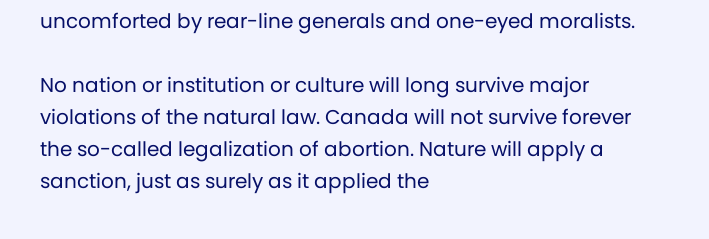uncomforted by rear-line generals and one-eyed moralists.

No nation or institution or culture will long survive major violations of the natural law. Canada will not survive forever the so-called legalization of abortion. Nature will apply a sanction, just as surely as it applied the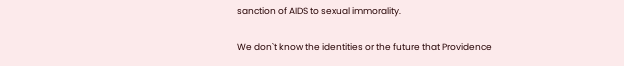sanction of AIDS to sexual immorality.

We don`t know the identities or the future that Providence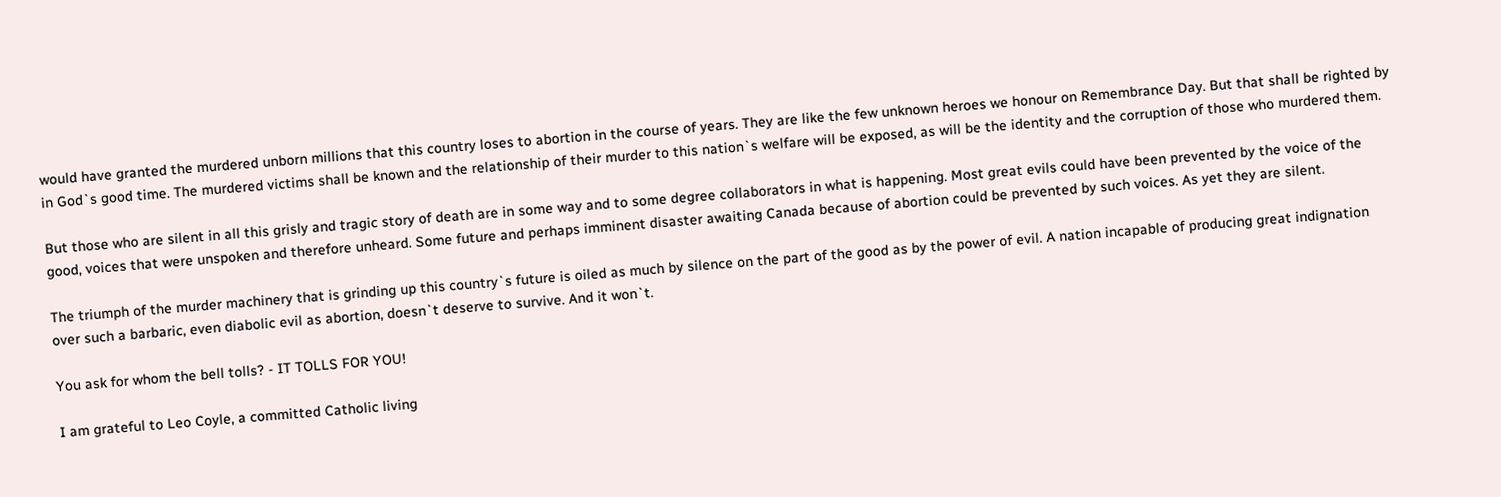would have granted the murdered unborn millions that this country loses to abortion in the course of years. They are like the few unknown heroes we honour on Remembrance Day. But that shall be righted by in God`s good time. The murdered victims shall be known and the relationship of their murder to this nation`s welfare will be exposed, as will be the identity and the corruption of those who murdered them.

But those who are silent in all this grisly and tragic story of death are in some way and to some degree collaborators in what is happening. Most great evils could have been prevented by the voice of the good, voices that were unspoken and therefore unheard. Some future and perhaps imminent disaster awaiting Canada because of abortion could be prevented by such voices. As yet they are silent.

The triumph of the murder machinery that is grinding up this country`s future is oiled as much by silence on the part of the good as by the power of evil. A nation incapable of producing great indignation over such a barbaric, even diabolic evil as abortion, doesn`t deserve to survive. And it won`t.

You ask for whom the bell tolls? - IT TOLLS FOR YOU!

I am grateful to Leo Coyle, a committed Catholic living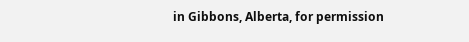in Gibbons, Alberta, for permission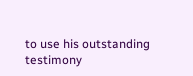to use his outstanding testimony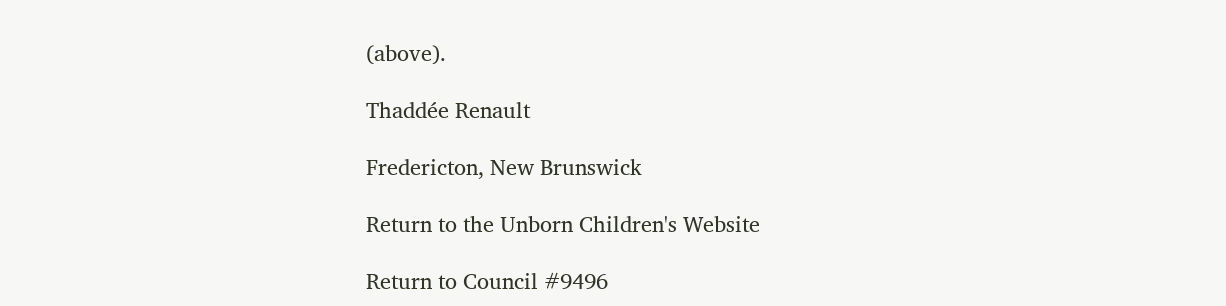(above).

Thaddée Renault

Fredericton, New Brunswick

Return to the Unborn Children's Website

Return to Council #9496